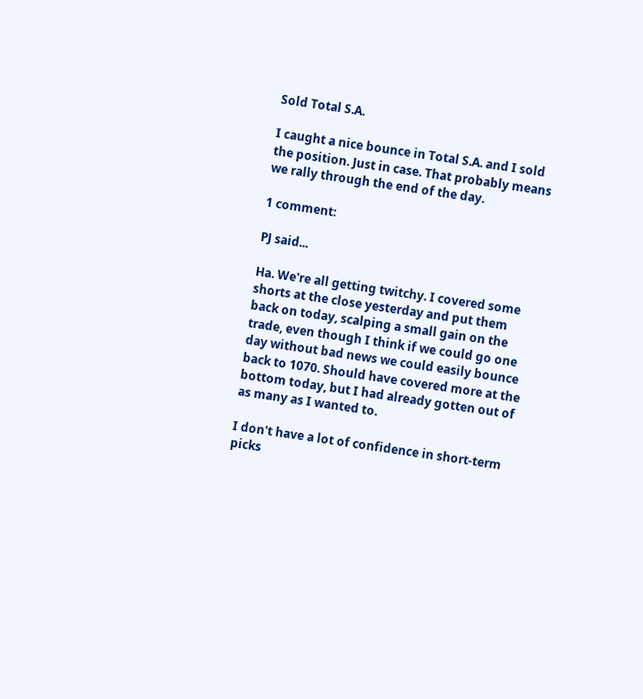Sold Total S.A.

I caught a nice bounce in Total S.A. and I sold the position. Just in case. That probably means we rally through the end of the day.

1 comment:

PJ said...

Ha. We're all getting twitchy. I covered some shorts at the close yesterday and put them back on today, scalping a small gain on the trade, even though I think if we could go one day without bad news we could easily bounce back to 1070. Should have covered more at the bottom today, but I had already gotten out of as many as I wanted to.

I don't have a lot of confidence in short-term picks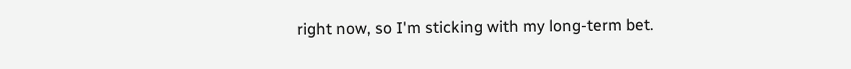right now, so I'm sticking with my long-term bet.